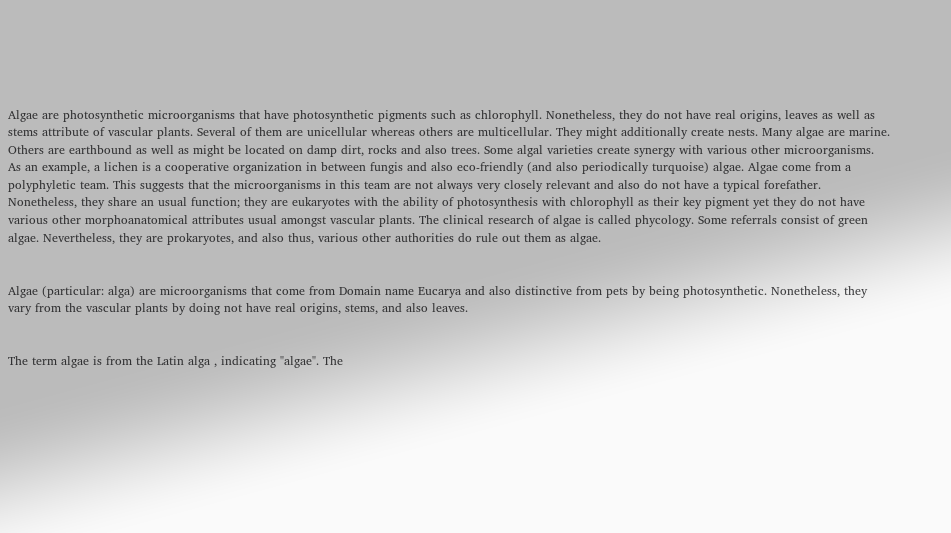Algae are photosynthetic microorganisms that have photosynthetic pigments such as chlorophyll. Nonetheless, they do not have real origins, leaves as well as stems attribute of vascular plants. Several of them are unicellular whereas others are multicellular. They might additionally create nests. Many algae are marine. Others are earthbound as well as might be located on damp dirt, rocks and also trees. Some algal varieties create synergy with various other microorganisms. As an example, a lichen is a cooperative organization in between fungis and also eco-friendly (and also periodically turquoise) algae. Algae come from a polyphyletic team. This suggests that the microorganisms in this team are not always very closely relevant and also do not have a typical forefather. Nonetheless, they share an usual function; they are eukaryotes with the ability of photosynthesis with chlorophyll as their key pigment yet they do not have various other morphoanatomical attributes usual amongst vascular plants. The clinical research of algae is called phycology. Some referrals consist of green algae. Nevertheless, they are prokaryotes, and also thus, various other authorities do rule out them as algae.


Algae (particular: alga) are microorganisms that come from Domain name Eucarya and also distinctive from pets by being photosynthetic. Nonetheless, they vary from the vascular plants by doing not have real origins, stems, and also leaves.


The term algae is from the Latin alga , indicating "algae". The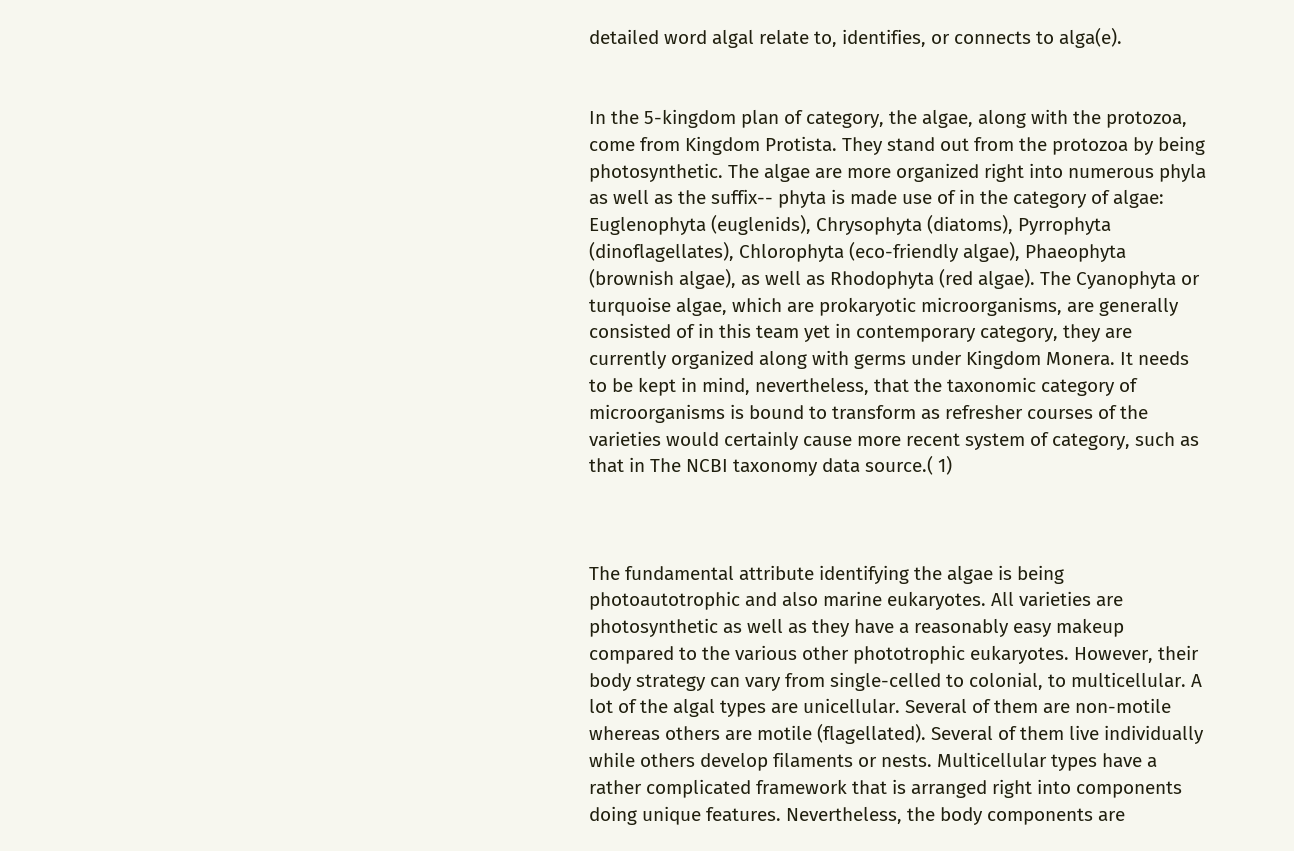detailed word algal relate to, identifies, or connects to alga(e).


In the 5-kingdom plan of category, the algae, along with the protozoa, come from Kingdom Protista. They stand out from the protozoa by being photosynthetic. The algae are more organized right into numerous phyla as well as the suffix-- phyta is made use of in the category of algae: Euglenophyta (euglenids), Chrysophyta (diatoms), Pyrrophyta (dinoflagellates), Chlorophyta (eco-friendly algae), Phaeophyta (brownish algae), as well as Rhodophyta (red algae). The Cyanophyta or turquoise algae, which are prokaryotic microorganisms, are generally consisted of in this team yet in contemporary category, they are currently organized along with germs under Kingdom Monera. It needs to be kept in mind, nevertheless, that the taxonomic category of microorganisms is bound to transform as refresher courses of the varieties would certainly cause more recent system of category, such as that in The NCBI taxonomy data source.( 1)



The fundamental attribute identifying the algae is being photoautotrophic and also marine eukaryotes. All varieties are photosynthetic as well as they have a reasonably easy makeup compared to the various other phototrophic eukaryotes. However, their body strategy can vary from single-celled to colonial, to multicellular. A lot of the algal types are unicellular. Several of them are non-motile whereas others are motile (flagellated). Several of them live individually while others develop filaments or nests. Multicellular types have a rather complicated framework that is arranged right into components doing unique features. Nevertheless, the body components are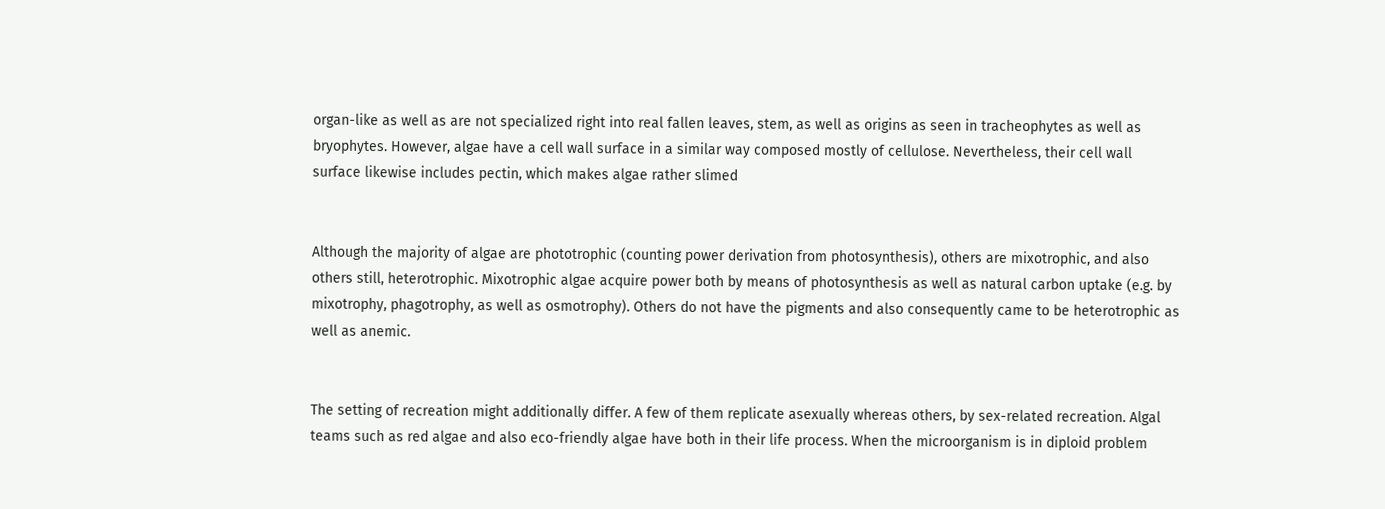organ-like as well as are not specialized right into real fallen leaves, stem, as well as origins as seen in tracheophytes as well as bryophytes. However, algae have a cell wall surface in a similar way composed mostly of cellulose. Nevertheless, their cell wall surface likewise includes pectin, which makes algae rather slimed


Although the majority of algae are phototrophic (counting power derivation from photosynthesis), others are mixotrophic, and also others still, heterotrophic. Mixotrophic algae acquire power both by means of photosynthesis as well as natural carbon uptake (e.g. by mixotrophy, phagotrophy, as well as osmotrophy). Others do not have the pigments and also consequently came to be heterotrophic as well as anemic.


The setting of recreation might additionally differ. A few of them replicate asexually whereas others, by sex-related recreation. Algal teams such as red algae and also eco-friendly algae have both in their life process. When the microorganism is in diploid problem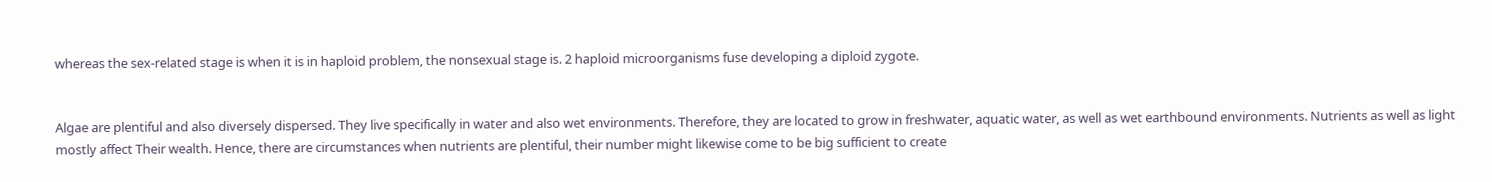whereas the sex-related stage is when it is in haploid problem, the nonsexual stage is. 2 haploid microorganisms fuse developing a diploid zygote.


Algae are plentiful and also diversely dispersed. They live specifically in water and also wet environments. Therefore, they are located to grow in freshwater, aquatic water, as well as wet earthbound environments. Nutrients as well as light mostly affect Their wealth. Hence, there are circumstances when nutrients are plentiful, their number might likewise come to be big sufficient to create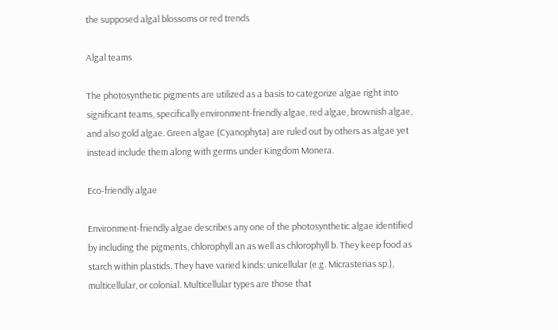the supposed algal blossoms or red trends

Algal teams

The photosynthetic pigments are utilized as a basis to categorize algae right into significant teams, specifically environment-friendly algae, red algae, brownish algae, and also gold algae. Green algae (Cyanophyta) are ruled out by others as algae yet instead include them along with germs under Kingdom Monera.

Eco-friendly algae

Environment-friendly algae describes any one of the photosynthetic algae identified by including the pigments, chlorophyll an as well as chlorophyll b. They keep food as starch within plastids. They have varied kinds: unicellular (e.g. Micrasterias sp.), multicellular, or colonial. Multicellular types are those that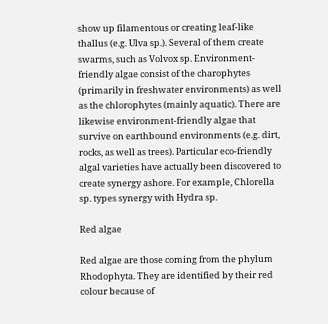show up filamentous or creating leaf-like thallus (e.g. Ulva sp.). Several of them create swarms, such as Volvox sp. Environment-friendly algae consist of the charophytes (primarily in freshwater environments) as well as the chlorophytes (mainly aquatic). There are likewise environment-friendly algae that survive on earthbound environments (e.g. dirt, rocks, as well as trees). Particular eco-friendly algal varieties have actually been discovered to create synergy ashore. For example, Chlorella sp. types synergy with Hydra sp.

Red algae

Red algae are those coming from the phylum Rhodophyta. They are identified by their red colour because of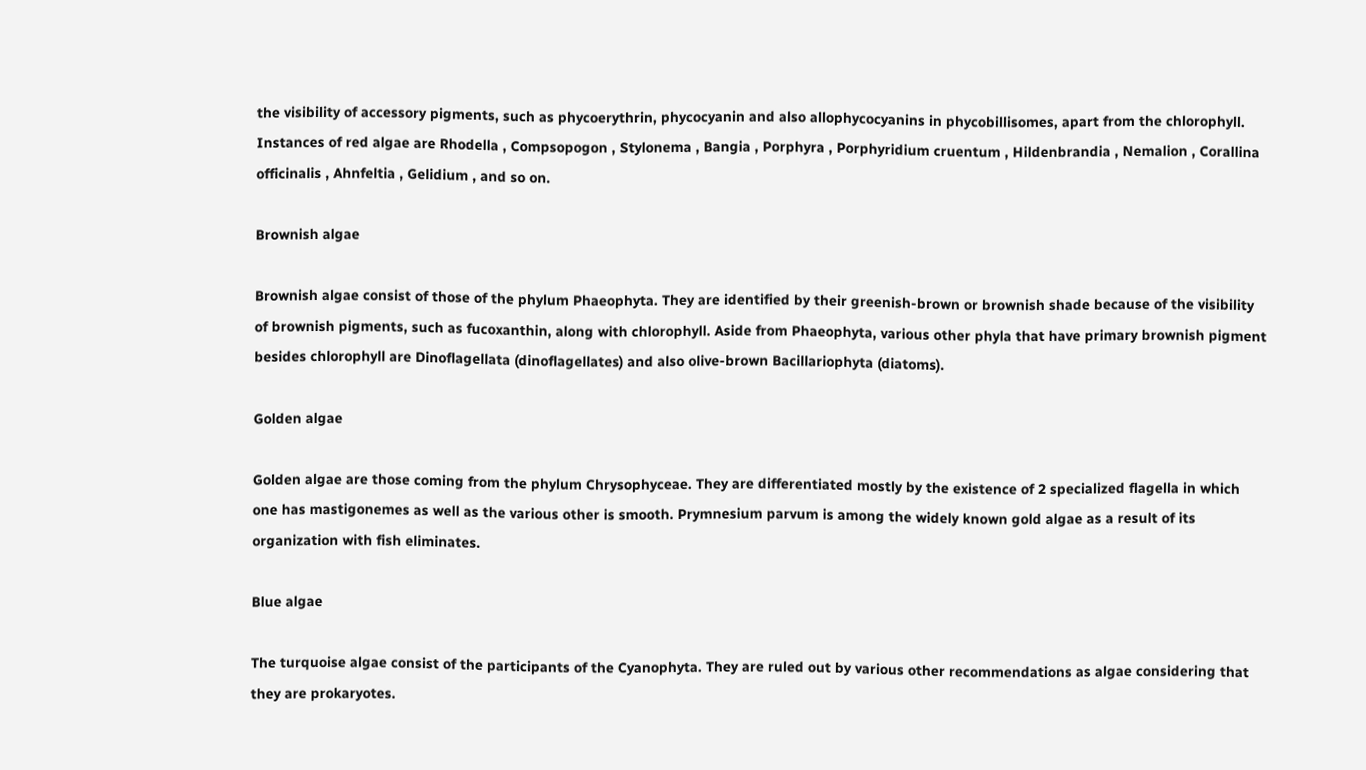the visibility of accessory pigments, such as phycoerythrin, phycocyanin and also allophycocyanins in phycobillisomes, apart from the chlorophyll. Instances of red algae are Rhodella , Compsopogon , Stylonema , Bangia , Porphyra , Porphyridium cruentum , Hildenbrandia , Nemalion , Corallina officinalis , Ahnfeltia , Gelidium , and so on.

Brownish algae

Brownish algae consist of those of the phylum Phaeophyta. They are identified by their greenish-brown or brownish shade because of the visibility of brownish pigments, such as fucoxanthin, along with chlorophyll. Aside from Phaeophyta, various other phyla that have primary brownish pigment besides chlorophyll are Dinoflagellata (dinoflagellates) and also olive-brown Bacillariophyta (diatoms).

Golden algae

Golden algae are those coming from the phylum Chrysophyceae. They are differentiated mostly by the existence of 2 specialized flagella in which one has mastigonemes as well as the various other is smooth. Prymnesium parvum is among the widely known gold algae as a result of its organization with fish eliminates.

Blue algae

The turquoise algae consist of the participants of the Cyanophyta. They are ruled out by various other recommendations as algae considering that they are prokaryotes.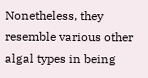Nonetheless, they resemble various other algal types in being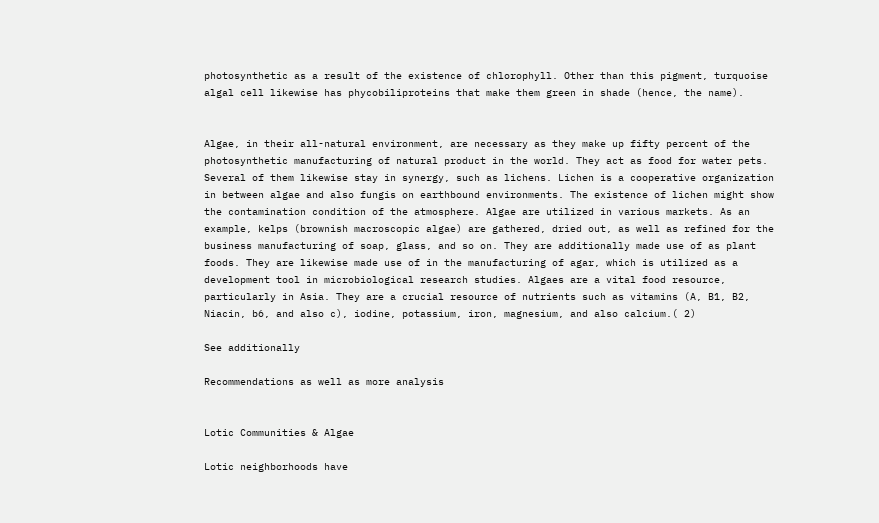photosynthetic as a result of the existence of chlorophyll. Other than this pigment, turquoise algal cell likewise has phycobiliproteins that make them green in shade (hence, the name).


Algae, in their all-natural environment, are necessary as they make up fifty percent of the photosynthetic manufacturing of natural product in the world. They act as food for water pets. Several of them likewise stay in synergy, such as lichens. Lichen is a cooperative organization in between algae and also fungis on earthbound environments. The existence of lichen might show the contamination condition of the atmosphere. Algae are utilized in various markets. As an example, kelps (brownish macroscopic algae) are gathered, dried out, as well as refined for the business manufacturing of soap, glass, and so on. They are additionally made use of as plant foods. They are likewise made use of in the manufacturing of agar, which is utilized as a development tool in microbiological research studies. Algaes are a vital food resource, particularly in Asia. They are a crucial resource of nutrients such as vitamins (A, B1, B2, Niacin, b6, and also c), iodine, potassium, iron, magnesium, and also calcium.( 2)

See additionally

Recommendations as well as more analysis


Lotic Communities & Algae

Lotic neighborhoods have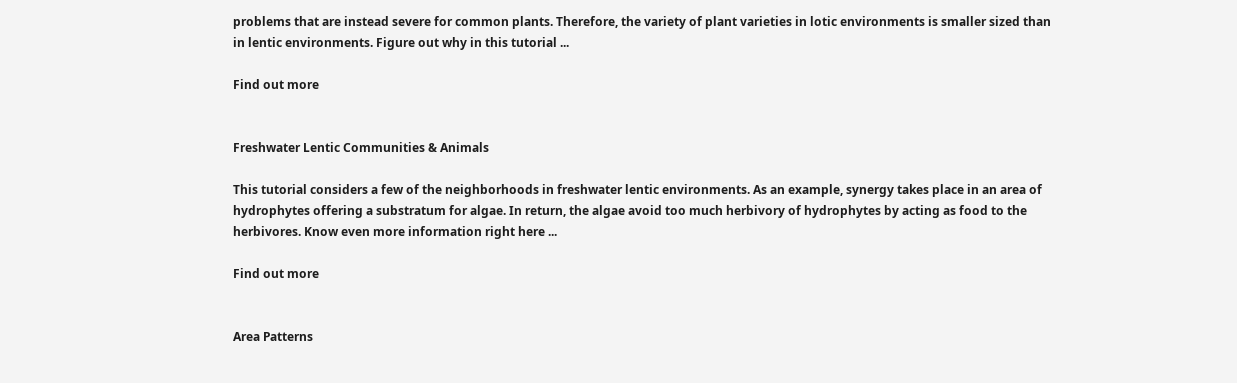problems that are instead severe for common plants. Therefore, the variety of plant varieties in lotic environments is smaller sized than in lentic environments. Figure out why in this tutorial ...

Find out more


Freshwater Lentic Communities & Animals

This tutorial considers a few of the neighborhoods in freshwater lentic environments. As an example, synergy takes place in an area of hydrophytes offering a substratum for algae. In return, the algae avoid too much herbivory of hydrophytes by acting as food to the herbivores. Know even more information right here ...

Find out more


Area Patterns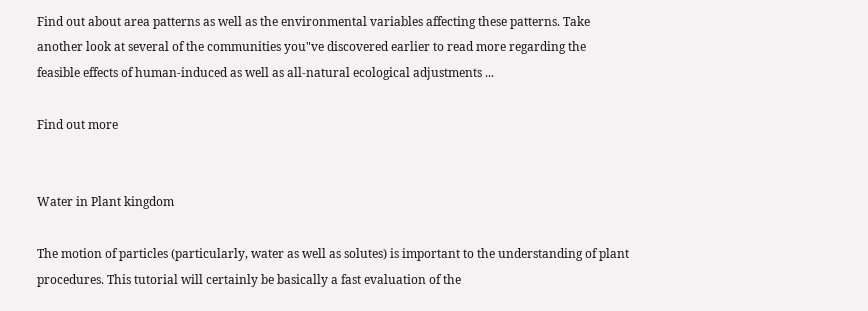Find out about area patterns as well as the environmental variables affecting these patterns. Take another look at several of the communities you"ve discovered earlier to read more regarding the feasible effects of human-induced as well as all-natural ecological adjustments ...

Find out more


Water in Plant kingdom

The motion of particles (particularly, water as well as solutes) is important to the understanding of plant procedures. This tutorial will certainly be basically a fast evaluation of the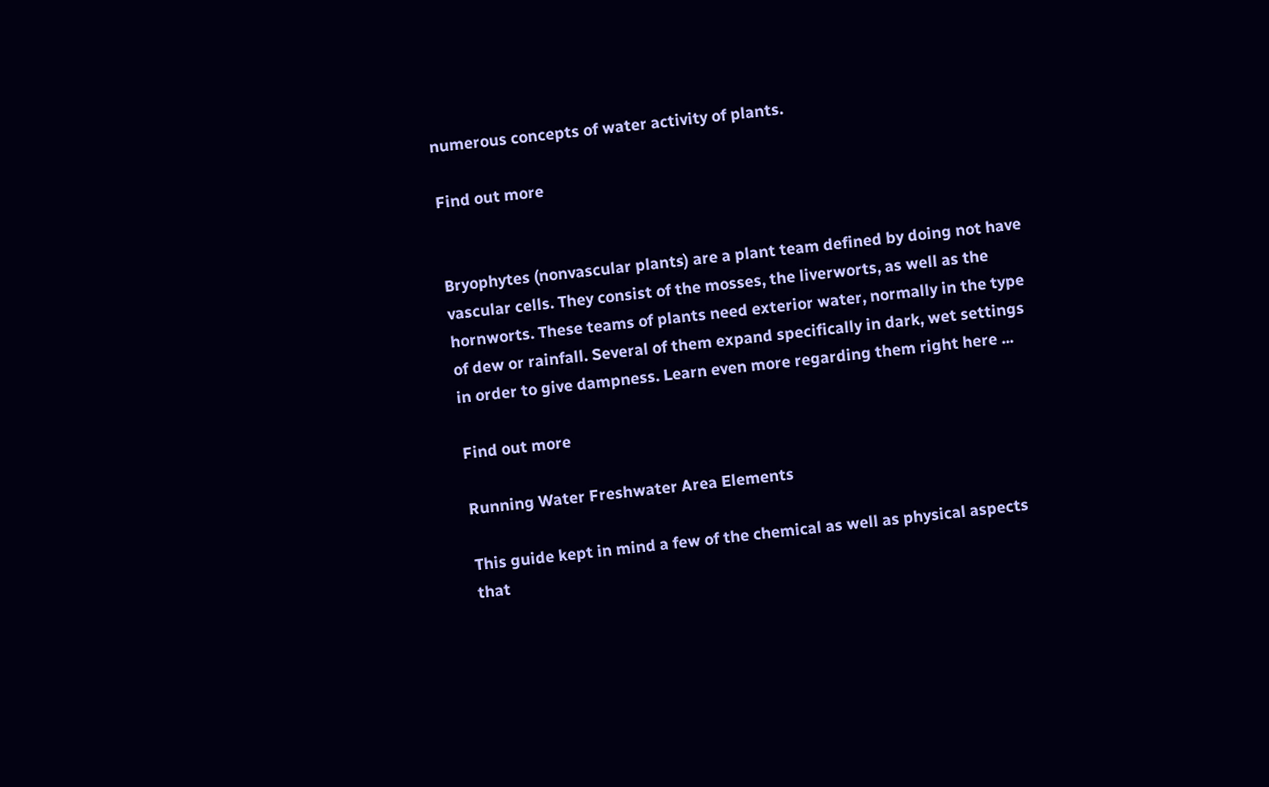numerous concepts of water activity of plants.

Find out more


Bryophytes (nonvascular plants) are a plant team defined by doing not have vascular cells. They consist of the mosses, the liverworts, as well as the hornworts. These teams of plants need exterior water, normally in the type of dew or rainfall. Several of them expand specifically in dark, wet settings in order to give dampness. Learn even more regarding them right here ...

Find out more

Running Water Freshwater Area Elements

This guide kept in mind a few of the chemical as well as physical aspects that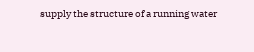supply the structure of a running water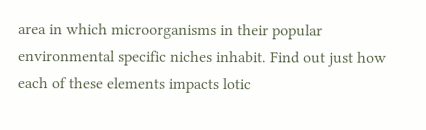area in which microorganisms in their popular environmental specific niches inhabit. Find out just how each of these elements impacts lotic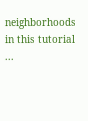neighborhoods in this tutorial ...